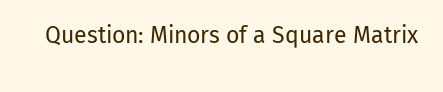Question: Minors of a Square Matrix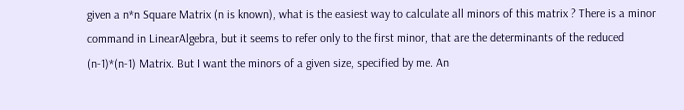given a n*n Square Matrix (n is known), what is the easiest way to calculate all minors of this matrix ? There is a minor command in LinearAlgebra, but it seems to refer only to the first minor, that are the determinants of the reduced (n-1)*(n-1) Matrix. But I want the minors of a given size, specified by me. An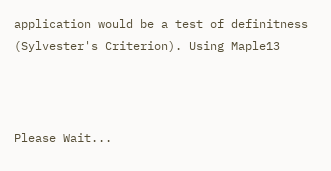application would be a test of definitness (Sylvester's Criterion). Using Maple13



Please Wait...